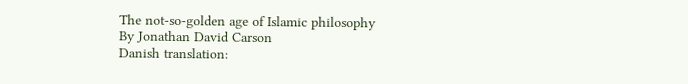The not-so-golden age of Islamic philosophy
By Jonathan David Carson
Danish translation: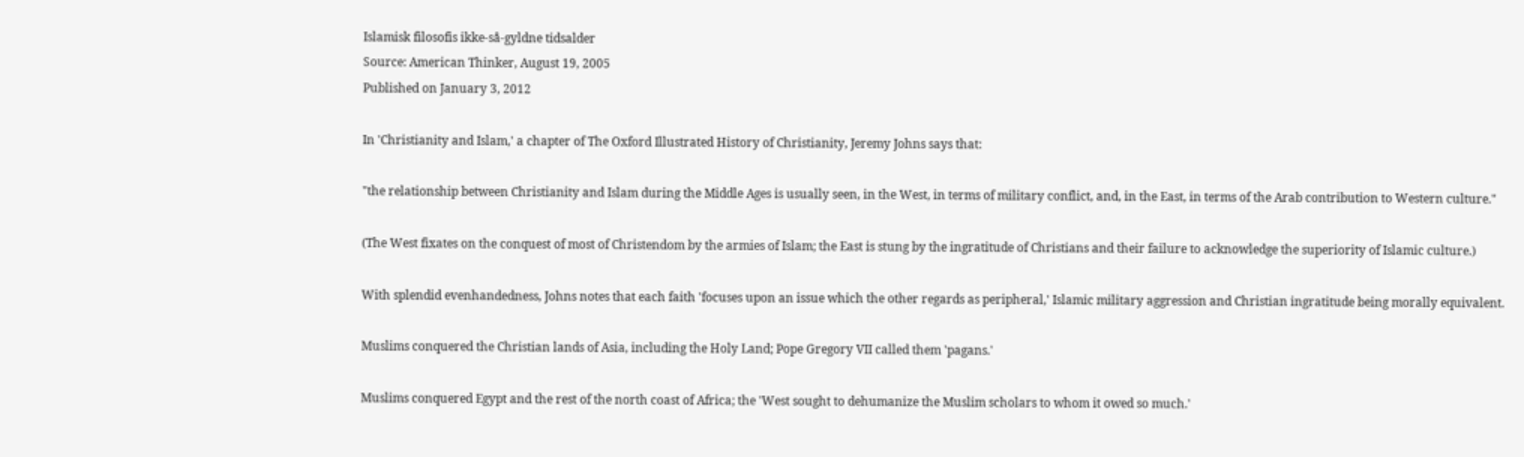Islamisk filosofis ikke-så-gyldne tidsalder
Source: American Thinker, August 19, 2005
Published on January 3, 2012

In 'Christianity and Islam,' a chapter of The Oxford Illustrated History of Christianity, Jeremy Johns says that:

"the relationship between Christianity and Islam during the Middle Ages is usually seen, in the West, in terms of military conflict, and, in the East, in terms of the Arab contribution to Western culture."

(The West fixates on the conquest of most of Christendom by the armies of Islam; the East is stung by the ingratitude of Christians and their failure to acknowledge the superiority of Islamic culture.)

With splendid evenhandedness, Johns notes that each faith 'focuses upon an issue which the other regards as peripheral,' Islamic military aggression and Christian ingratitude being morally equivalent.

Muslims conquered the Christian lands of Asia, including the Holy Land; Pope Gregory VII called them 'pagans.'

Muslims conquered Egypt and the rest of the north coast of Africa; the 'West sought to dehumanize the Muslim scholars to whom it owed so much.'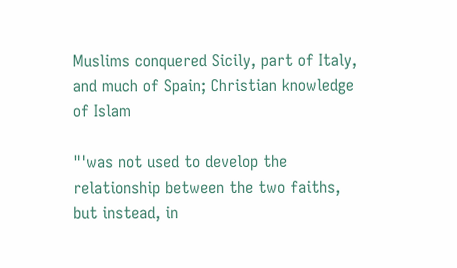Muslims conquered Sicily, part of Italy, and much of Spain; Christian knowledge of Islam

"'was not used to develop the relationship between the two faiths, but instead, in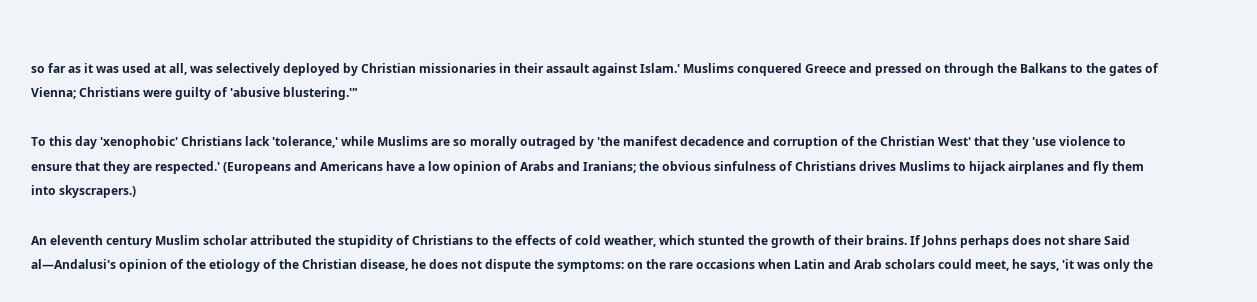so far as it was used at all, was selectively deployed by Christian missionaries in their assault against Islam.' Muslims conquered Greece and pressed on through the Balkans to the gates of Vienna; Christians were guilty of 'abusive blustering.'"

To this day 'xenophobic' Christians lack 'tolerance,' while Muslims are so morally outraged by 'the manifest decadence and corruption of the Christian West' that they 'use violence to ensure that they are respected.' (Europeans and Americans have a low opinion of Arabs and Iranians; the obvious sinfulness of Christians drives Muslims to hijack airplanes and fly them into skyscrapers.)

An eleventh century Muslim scholar attributed the stupidity of Christians to the effects of cold weather, which stunted the growth of their brains. If Johns perhaps does not share Said al—Andalusi's opinion of the etiology of the Christian disease, he does not dispute the symptoms: on the rare occasions when Latin and Arab scholars could meet, he says, 'it was only the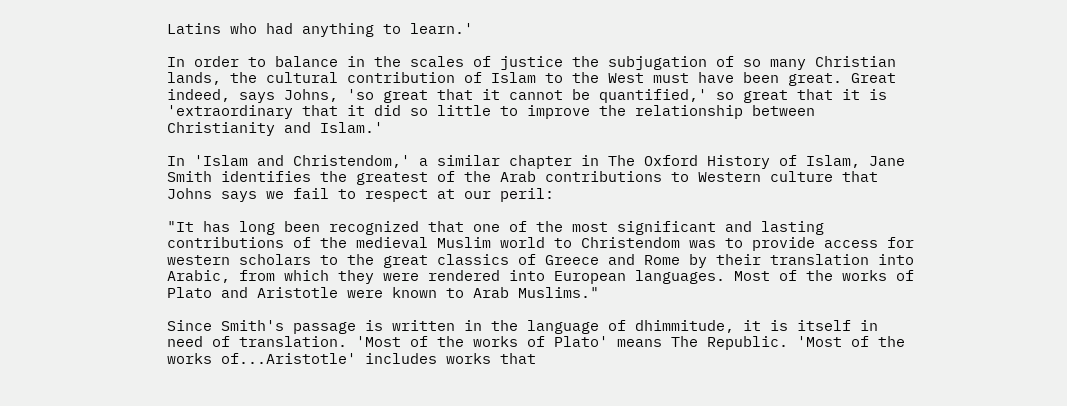Latins who had anything to learn.'

In order to balance in the scales of justice the subjugation of so many Christian lands, the cultural contribution of Islam to the West must have been great. Great indeed, says Johns, 'so great that it cannot be quantified,' so great that it is 'extraordinary that it did so little to improve the relationship between Christianity and Islam.'

In 'Islam and Christendom,' a similar chapter in The Oxford History of Islam, Jane Smith identifies the greatest of the Arab contributions to Western culture that Johns says we fail to respect at our peril:

"It has long been recognized that one of the most significant and lasting contributions of the medieval Muslim world to Christendom was to provide access for western scholars to the great classics of Greece and Rome by their translation into Arabic, from which they were rendered into European languages. Most of the works of Plato and Aristotle were known to Arab Muslims."

Since Smith's passage is written in the language of dhimmitude, it is itself in need of translation. 'Most of the works of Plato' means The Republic. 'Most of the works of...Aristotle' includes works that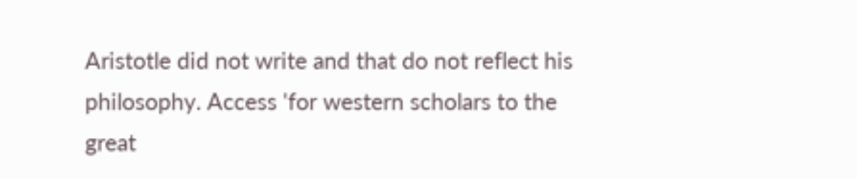Aristotle did not write and that do not reflect his philosophy. Access 'for western scholars to the great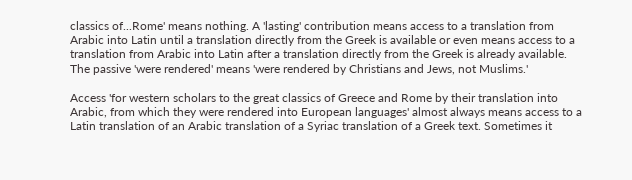classics of...Rome' means nothing. A 'lasting' contribution means access to a translation from Arabic into Latin until a translation directly from the Greek is available or even means access to a translation from Arabic into Latin after a translation directly from the Greek is already available. The passive 'were rendered' means 'were rendered by Christians and Jews, not Muslims.'

Access 'for western scholars to the great classics of Greece and Rome by their translation into Arabic, from which they were rendered into European languages' almost always means access to a Latin translation of an Arabic translation of a Syriac translation of a Greek text. Sometimes it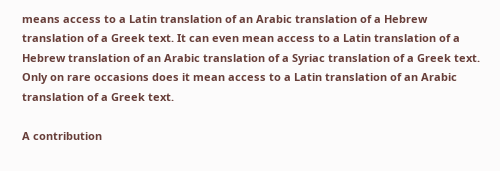means access to a Latin translation of an Arabic translation of a Hebrew translation of a Greek text. It can even mean access to a Latin translation of a Hebrew translation of an Arabic translation of a Syriac translation of a Greek text. Only on rare occasions does it mean access to a Latin translation of an Arabic translation of a Greek text.

A contribution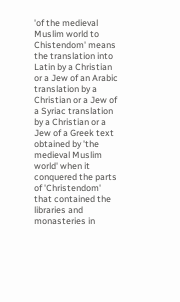'of the medieval Muslim world to Chistendom' means the translation into Latin by a Christian or a Jew of an Arabic translation by a Christian or a Jew of a Syriac translation by a Christian or a Jew of a Greek text obtained by 'the medieval Muslim world' when it conquered the parts of 'Christendom' that contained the libraries and monasteries in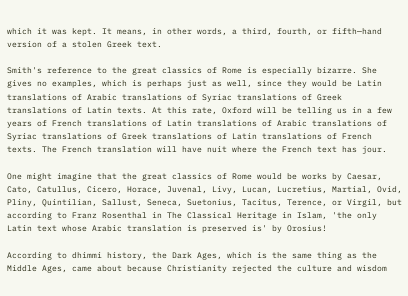which it was kept. It means, in other words, a third, fourth, or fifth—hand version of a stolen Greek text.

Smith's reference to the great classics of Rome is especially bizarre. She gives no examples, which is perhaps just as well, since they would be Latin translations of Arabic translations of Syriac translations of Greek translations of Latin texts. At this rate, Oxford will be telling us in a few years of French translations of Latin translations of Arabic translations of Syriac translations of Greek translations of Latin translations of French texts. The French translation will have nuit where the French text has jour.

One might imagine that the great classics of Rome would be works by Caesar, Cato, Catullus, Cicero, Horace, Juvenal, Livy, Lucan, Lucretius, Martial, Ovid, Pliny, Quintilian, Sallust, Seneca, Suetonius, Tacitus, Terence, or Virgil, but according to Franz Rosenthal in The Classical Heritage in Islam, 'the only Latin text whose Arabic translation is preserved is' by Orosius!

According to dhimmi history, the Dark Ages, which is the same thing as the Middle Ages, came about because Christianity rejected the culture and wisdom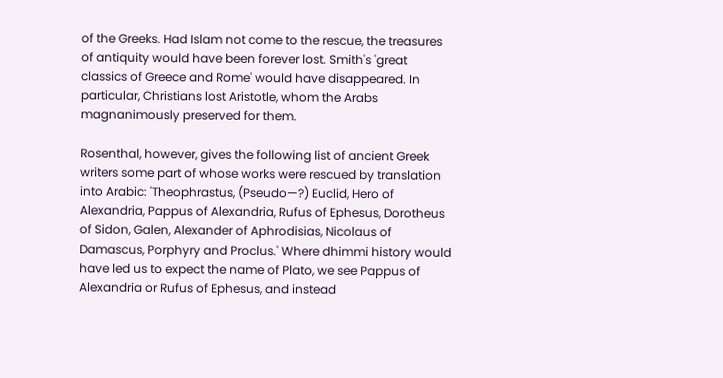of the Greeks. Had Islam not come to the rescue, the treasures of antiquity would have been forever lost. Smith's 'great classics of Greece and Rome' would have disappeared. In particular, Christians lost Aristotle, whom the Arabs magnanimously preserved for them.

Rosenthal, however, gives the following list of ancient Greek writers some part of whose works were rescued by translation into Arabic: 'Theophrastus, (Pseudo—?) Euclid, Hero of Alexandria, Pappus of Alexandria, Rufus of Ephesus, Dorotheus of Sidon, Galen, Alexander of Aphrodisias, Nicolaus of Damascus, Porphyry and Proclus.' Where dhimmi history would have led us to expect the name of Plato, we see Pappus of Alexandria or Rufus of Ephesus, and instead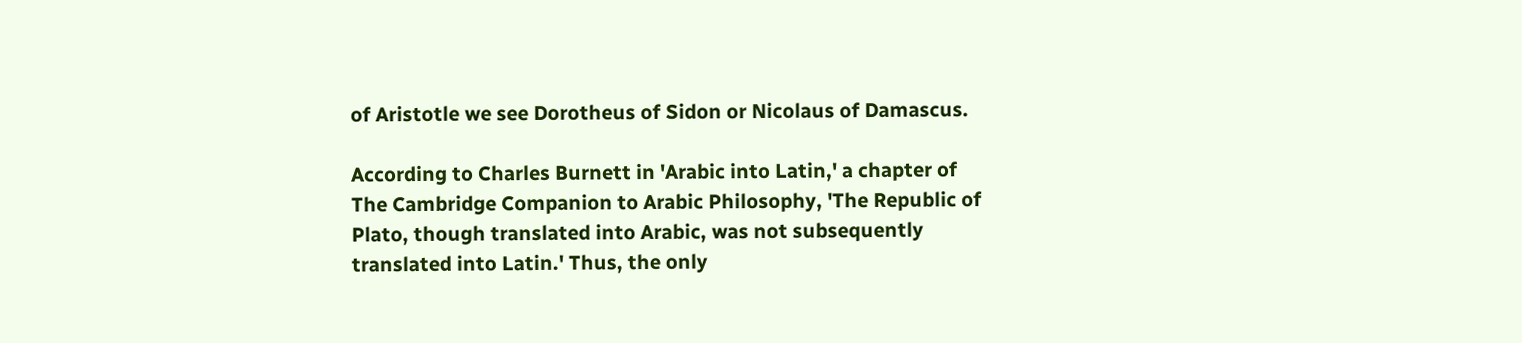of Aristotle we see Dorotheus of Sidon or Nicolaus of Damascus.

According to Charles Burnett in 'Arabic into Latin,' a chapter of The Cambridge Companion to Arabic Philosophy, 'The Republic of Plato, though translated into Arabic, was not subsequently translated into Latin.' Thus, the only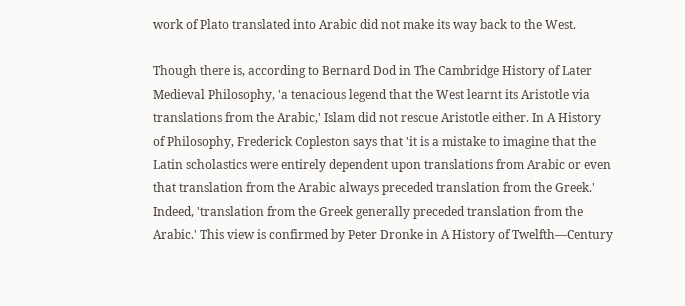work of Plato translated into Arabic did not make its way back to the West.

Though there is, according to Bernard Dod in The Cambridge History of Later Medieval Philosophy, 'a tenacious legend that the West learnt its Aristotle via translations from the Arabic,' Islam did not rescue Aristotle either. In A History of Philosophy, Frederick Copleston says that 'it is a mistake to imagine that the Latin scholastics were entirely dependent upon translations from Arabic or even that translation from the Arabic always preceded translation from the Greek.' Indeed, 'translation from the Greek generally preceded translation from the Arabic.' This view is confirmed by Peter Dronke in A History of Twelfth—Century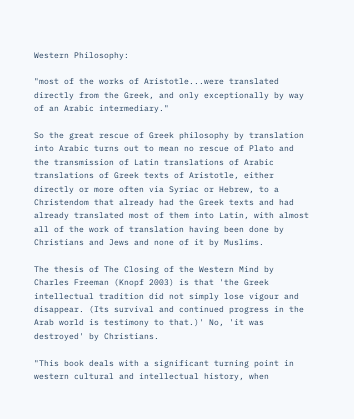Western Philosophy:

"most of the works of Aristotle...were translated directly from the Greek, and only exceptionally by way of an Arabic intermediary."

So the great rescue of Greek philosophy by translation into Arabic turns out to mean no rescue of Plato and the transmission of Latin translations of Arabic translations of Greek texts of Aristotle, either directly or more often via Syriac or Hebrew, to a Christendom that already had the Greek texts and had already translated most of them into Latin, with almost all of the work of translation having been done by Christians and Jews and none of it by Muslims.

The thesis of The Closing of the Western Mind by Charles Freeman (Knopf 2003) is that 'the Greek intellectual tradition did not simply lose vigour and disappear. (Its survival and continued progress in the Arab world is testimony to that.)' No, 'it was destroyed' by Christians.

"This book deals with a significant turning point in western cultural and intellectual history, when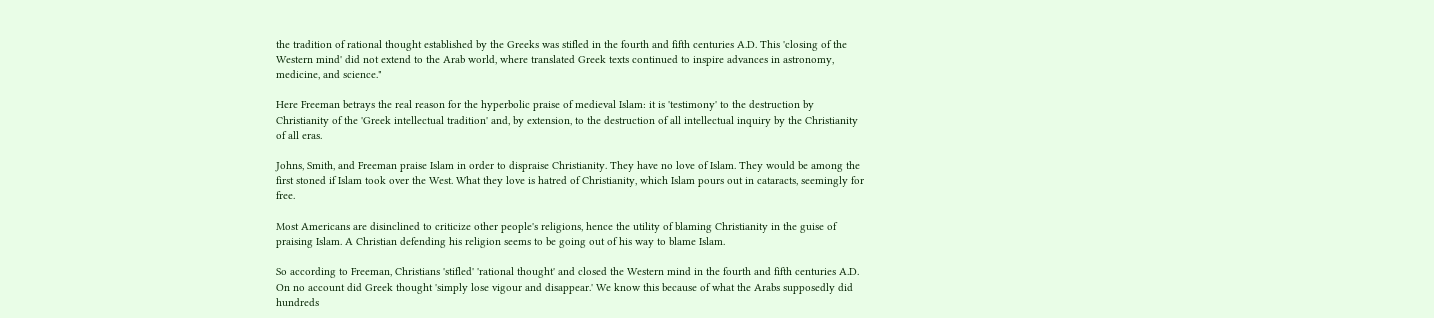the tradition of rational thought established by the Greeks was stifled in the fourth and fifth centuries A.D. This 'closing of the Western mind' did not extend to the Arab world, where translated Greek texts continued to inspire advances in astronomy, medicine, and science."

Here Freeman betrays the real reason for the hyperbolic praise of medieval Islam: it is 'testimony' to the destruction by Christianity of the 'Greek intellectual tradition' and, by extension, to the destruction of all intellectual inquiry by the Christianity of all eras.

Johns, Smith, and Freeman praise Islam in order to dispraise Christianity. They have no love of Islam. They would be among the first stoned if Islam took over the West. What they love is hatred of Christianity, which Islam pours out in cataracts, seemingly for free.

Most Americans are disinclined to criticize other people's religions, hence the utility of blaming Christianity in the guise of praising Islam. A Christian defending his religion seems to be going out of his way to blame Islam.

So according to Freeman, Christians 'stifled' 'rational thought' and closed the Western mind in the fourth and fifth centuries A.D. On no account did Greek thought 'simply lose vigour and disappear.' We know this because of what the Arabs supposedly did hundreds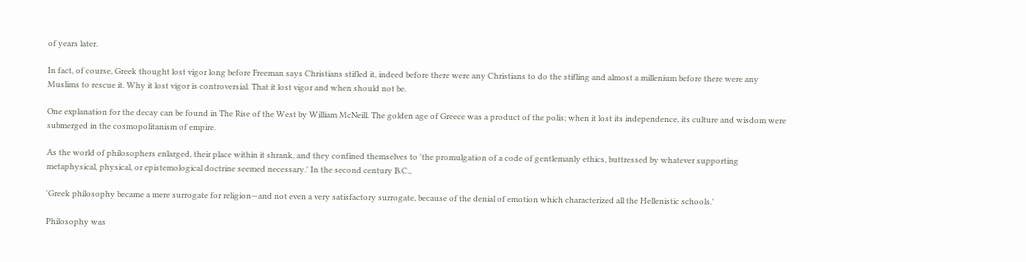of years later.

In fact, of course, Greek thought lost vigor long before Freeman says Christians stifled it, indeed before there were any Christians to do the stifling and almost a millenium before there were any Muslims to rescue it. Why it lost vigor is controversial. That it lost vigor and when should not be.

One explanation for the decay can be found in The Rise of the West by William McNeill. The golden age of Greece was a product of the polis; when it lost its independence, its culture and wisdom were submerged in the cosmopolitanism of empire.

As the world of philosophers enlarged, their place within it shrank, and they confined themselves to 'the promulgation of a code of gentlemanly ethics, buttressed by whatever supporting metaphysical, physical, or epistemological doctrine seemed necessary.' In the second century B.C.,

'Greek philosophy became a mere surrogate for religion—and not even a very satisfactory surrogate, because of the denial of emotion which characterized all the Hellenistic schools.'

Philosophy was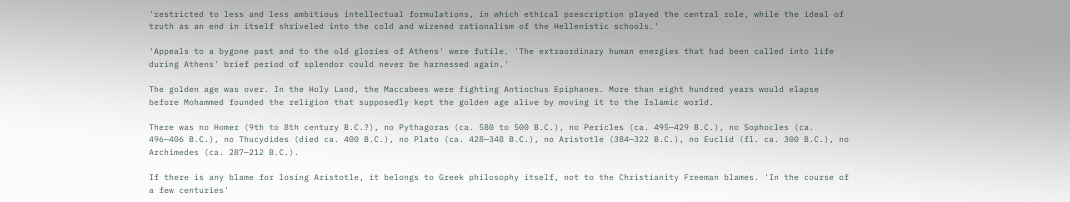'restricted to less and less ambitious intellectual formulations, in which ethical prescription played the central role, while the ideal of truth as an end in itself shriveled into the cold and wizened rationalism of the Hellenistic schools.'

'Appeals to a bygone past and to the old glories of Athens' were futile. 'The extraordinary human energies that had been called into life during Athens' brief period of splendor could never be harnessed again.'

The golden age was over. In the Holy Land, the Maccabees were fighting Antiochus Epiphanes. More than eight hundred years would elapse before Mohammed founded the religion that supposedly kept the golden age alive by moving it to the Islamic world.

There was no Homer (9th to 8th century B.C.?), no Pythagoras (ca. 580 to 500 B.C.), no Pericles (ca. 495—429 B.C.), no Sophocles (ca. 496—406 B.C.), no Thucydides (died ca. 400 B.C.), no Plato (ca. 428—348 B.C.), no Aristotle (384—322 B.C.), no Euclid (fl. ca. 300 B.C.), no Archimedes (ca. 287—212 B.C.).

If there is any blame for losing Aristotle, it belongs to Greek philosophy itself, not to the Christianity Freeman blames. 'In the course of a few centuries'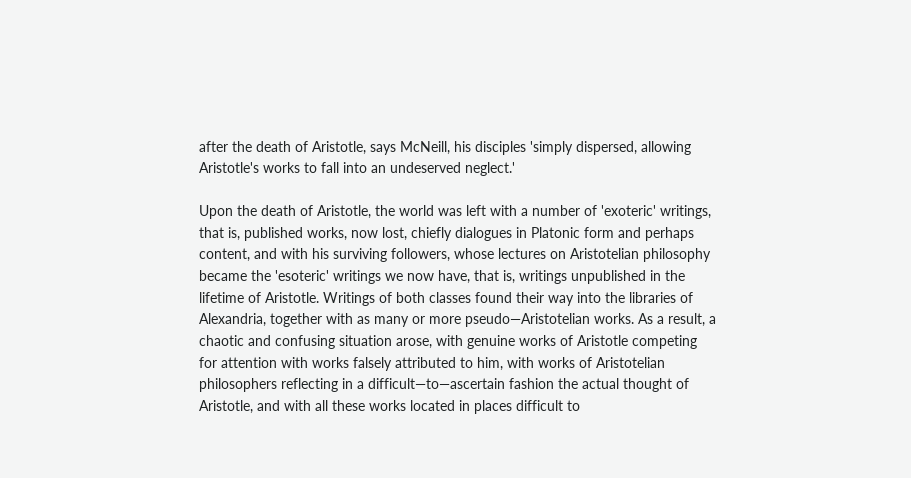after the death of Aristotle, says McNeill, his disciples 'simply dispersed, allowing Aristotle's works to fall into an undeserved neglect.'

Upon the death of Aristotle, the world was left with a number of 'exoteric' writings, that is, published works, now lost, chiefly dialogues in Platonic form and perhaps content, and with his surviving followers, whose lectures on Aristotelian philosophy became the 'esoteric' writings we now have, that is, writings unpublished in the lifetime of Aristotle. Writings of both classes found their way into the libraries of Alexandria, together with as many or more pseudo—Aristotelian works. As a result, a chaotic and confusing situation arose, with genuine works of Aristotle competing for attention with works falsely attributed to him, with works of Aristotelian philosophers reflecting in a difficult—to—ascertain fashion the actual thought of Aristotle, and with all these works located in places difficult to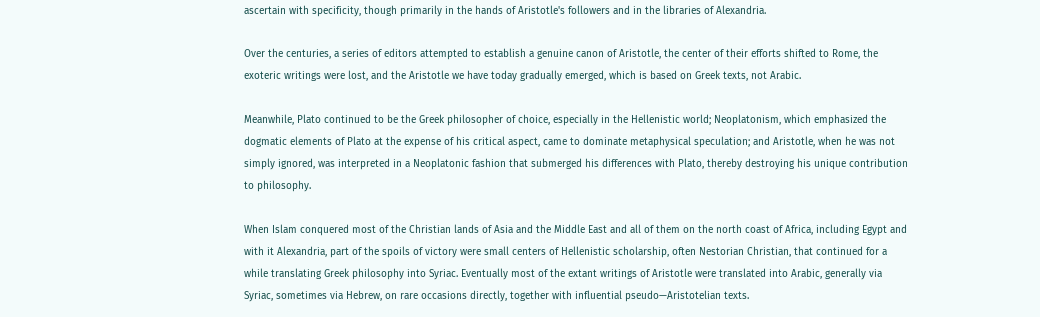ascertain with specificity, though primarily in the hands of Aristotle's followers and in the libraries of Alexandria.

Over the centuries, a series of editors attempted to establish a genuine canon of Aristotle, the center of their efforts shifted to Rome, the exoteric writings were lost, and the Aristotle we have today gradually emerged, which is based on Greek texts, not Arabic.

Meanwhile, Plato continued to be the Greek philosopher of choice, especially in the Hellenistic world; Neoplatonism, which emphasized the dogmatic elements of Plato at the expense of his critical aspect, came to dominate metaphysical speculation; and Aristotle, when he was not simply ignored, was interpreted in a Neoplatonic fashion that submerged his differences with Plato, thereby destroying his unique contribution to philosophy.

When Islam conquered most of the Christian lands of Asia and the Middle East and all of them on the north coast of Africa, including Egypt and with it Alexandria, part of the spoils of victory were small centers of Hellenistic scholarship, often Nestorian Christian, that continued for a while translating Greek philosophy into Syriac. Eventually most of the extant writings of Aristotle were translated into Arabic, generally via Syriac, sometimes via Hebrew, on rare occasions directly, together with influential pseudo—Aristotelian texts.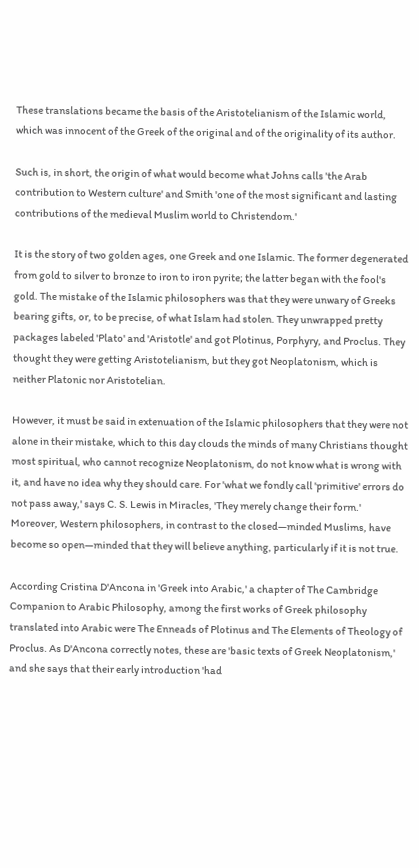These translations became the basis of the Aristotelianism of the Islamic world, which was innocent of the Greek of the original and of the originality of its author.

Such is, in short, the origin of what would become what Johns calls 'the Arab contribution to Western culture' and Smith 'one of the most significant and lasting contributions of the medieval Muslim world to Christendom.'

It is the story of two golden ages, one Greek and one Islamic. The former degenerated from gold to silver to bronze to iron to iron pyrite; the latter began with the fool's gold. The mistake of the Islamic philosophers was that they were unwary of Greeks bearing gifts, or, to be precise, of what Islam had stolen. They unwrapped pretty packages labeled 'Plato' and 'Aristotle' and got Plotinus, Porphyry, and Proclus. They thought they were getting Aristotelianism, but they got Neoplatonism, which is neither Platonic nor Aristotelian.

However, it must be said in extenuation of the Islamic philosophers that they were not alone in their mistake, which to this day clouds the minds of many Christians thought most spiritual, who cannot recognize Neoplatonism, do not know what is wrong with it, and have no idea why they should care. For 'what we fondly call 'primitive' errors do not pass away,' says C. S. Lewis in Miracles, 'They merely change their form.' Moreover, Western philosophers, in contrast to the closed—minded Muslims, have become so open—minded that they will believe anything, particularly if it is not true.

According Cristina D'Ancona in 'Greek into Arabic,' a chapter of The Cambridge Companion to Arabic Philosophy, among the first works of Greek philosophy translated into Arabic were The Enneads of Plotinus and The Elements of Theology of Proclus. As D'Ancona correctly notes, these are 'basic texts of Greek Neoplatonism,' and she says that their early introduction 'had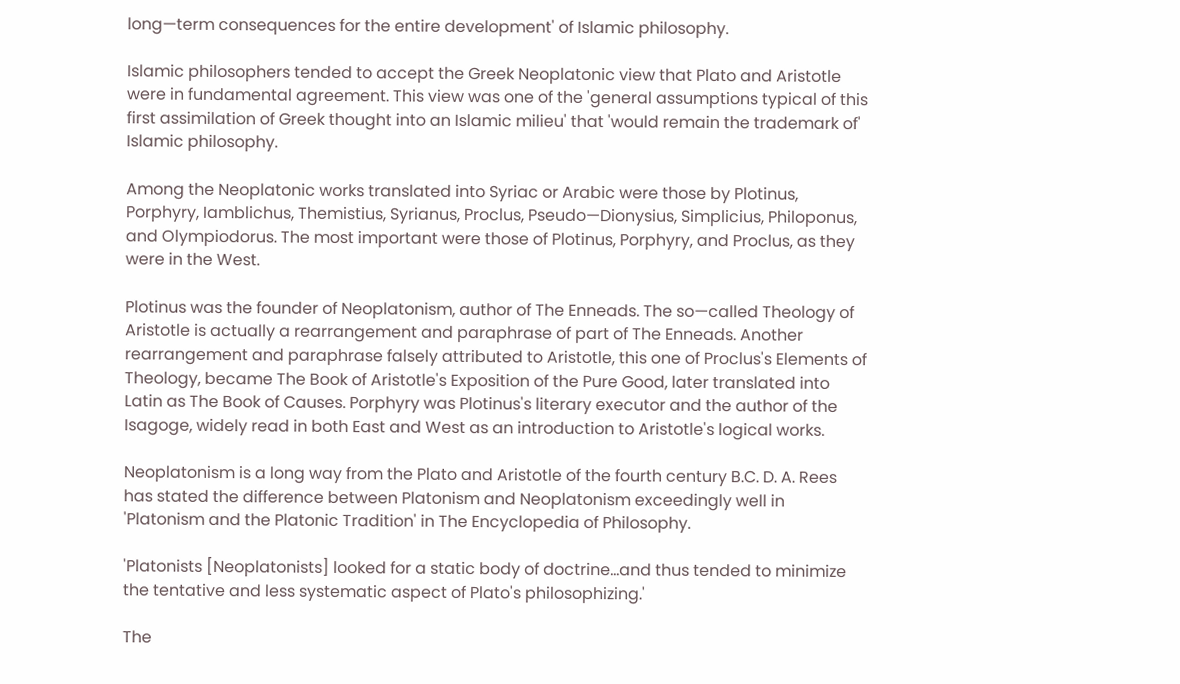long—term consequences for the entire development' of Islamic philosophy.

Islamic philosophers tended to accept the Greek Neoplatonic view that Plato and Aristotle were in fundamental agreement. This view was one of the 'general assumptions typical of this first assimilation of Greek thought into an Islamic milieu' that 'would remain the trademark of' Islamic philosophy.

Among the Neoplatonic works translated into Syriac or Arabic were those by Plotinus, Porphyry, Iamblichus, Themistius, Syrianus, Proclus, Pseudo—Dionysius, Simplicius, Philoponus, and Olympiodorus. The most important were those of Plotinus, Porphyry, and Proclus, as they were in the West.

Plotinus was the founder of Neoplatonism, author of The Enneads. The so—called Theology of Aristotle is actually a rearrangement and paraphrase of part of The Enneads. Another rearrangement and paraphrase falsely attributed to Aristotle, this one of Proclus's Elements of Theology, became The Book of Aristotle's Exposition of the Pure Good, later translated into Latin as The Book of Causes. Porphyry was Plotinus's literary executor and the author of the Isagoge, widely read in both East and West as an introduction to Aristotle's logical works.

Neoplatonism is a long way from the Plato and Aristotle of the fourth century B.C. D. A. Rees has stated the difference between Platonism and Neoplatonism exceedingly well in 'Platonism and the Platonic Tradition' in The Encyclopedia of Philosophy.

'Platonists [Neoplatonists] looked for a static body of doctrine...and thus tended to minimize the tentative and less systematic aspect of Plato's philosophizing.'

The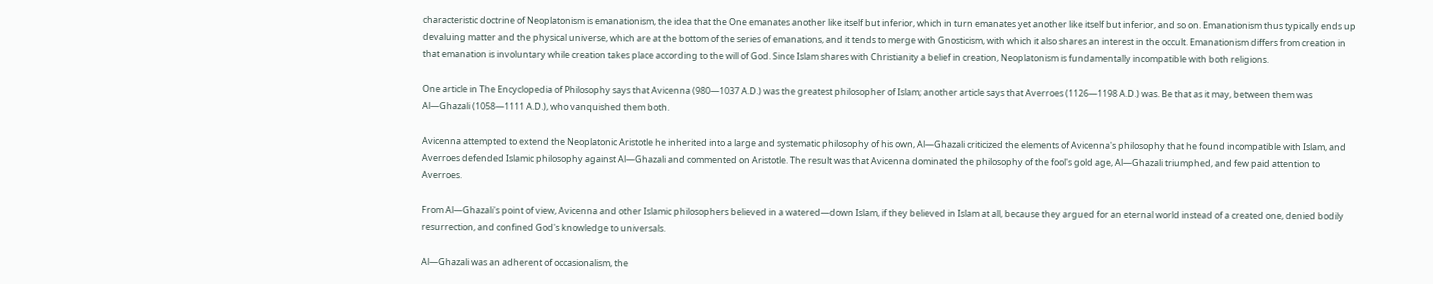characteristic doctrine of Neoplatonism is emanationism, the idea that the One emanates another like itself but inferior, which in turn emanates yet another like itself but inferior, and so on. Emanationism thus typically ends up devaluing matter and the physical universe, which are at the bottom of the series of emanations, and it tends to merge with Gnosticism, with which it also shares an interest in the occult. Emanationism differs from creation in that emanation is involuntary while creation takes place according to the will of God. Since Islam shares with Christianity a belief in creation, Neoplatonism is fundamentally incompatible with both religions.

One article in The Encyclopedia of Philosophy says that Avicenna (980—1037 A.D.) was the greatest philosopher of Islam; another article says that Averroes (1126—1198 A.D.) was. Be that as it may, between them was Al—Ghazali (1058—1111 A.D.), who vanquished them both.

Avicenna attempted to extend the Neoplatonic Aristotle he inherited into a large and systematic philosophy of his own, Al—Ghazali criticized the elements of Avicenna's philosophy that he found incompatible with Islam, and Averroes defended Islamic philosophy against Al—Ghazali and commented on Aristotle. The result was that Avicenna dominated the philosophy of the fool's gold age, Al—Ghazali triumphed, and few paid attention to Averroes.

From Al—Ghazali's point of view, Avicenna and other Islamic philosophers believed in a watered—down Islam, if they believed in Islam at all, because they argued for an eternal world instead of a created one, denied bodily resurrection, and confined God's knowledge to universals.

Al—Ghazali was an adherent of occasionalism, the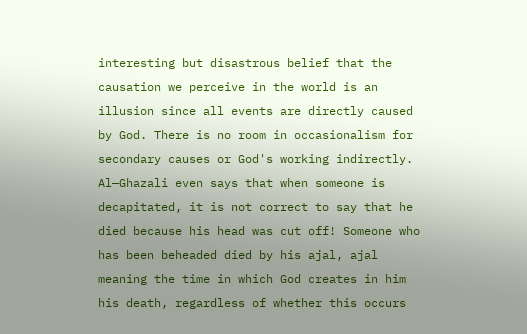interesting but disastrous belief that the causation we perceive in the world is an illusion since all events are directly caused by God. There is no room in occasionalism for secondary causes or God's working indirectly. Al—Ghazali even says that when someone is decapitated, it is not correct to say that he died because his head was cut off! Someone who has been beheaded died by his ajal, ajal meaning the time in which God creates in him his death, regardless of whether this occurs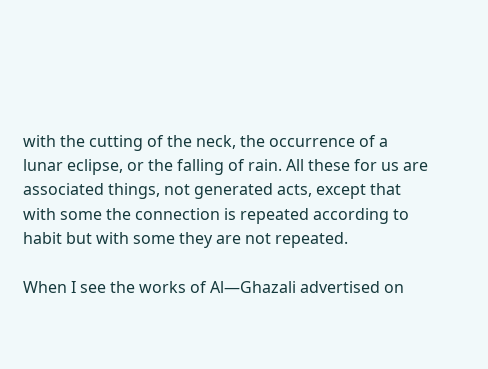with the cutting of the neck, the occurrence of a lunar eclipse, or the falling of rain. All these for us are associated things, not generated acts, except that with some the connection is repeated according to habit but with some they are not repeated.

When I see the works of Al—Ghazali advertised on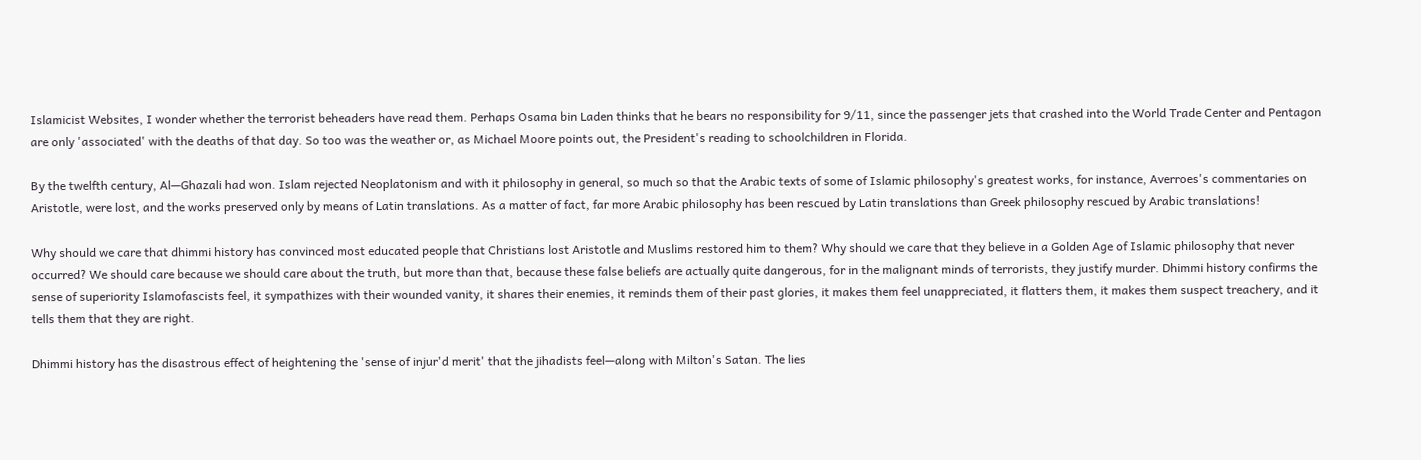Islamicist Websites, I wonder whether the terrorist beheaders have read them. Perhaps Osama bin Laden thinks that he bears no responsibility for 9/11, since the passenger jets that crashed into the World Trade Center and Pentagon are only 'associated' with the deaths of that day. So too was the weather or, as Michael Moore points out, the President's reading to schoolchildren in Florida.

By the twelfth century, Al—Ghazali had won. Islam rejected Neoplatonism and with it philosophy in general, so much so that the Arabic texts of some of Islamic philosophy's greatest works, for instance, Averroes's commentaries on Aristotle, were lost, and the works preserved only by means of Latin translations. As a matter of fact, far more Arabic philosophy has been rescued by Latin translations than Greek philosophy rescued by Arabic translations!

Why should we care that dhimmi history has convinced most educated people that Christians lost Aristotle and Muslims restored him to them? Why should we care that they believe in a Golden Age of Islamic philosophy that never occurred? We should care because we should care about the truth, but more than that, because these false beliefs are actually quite dangerous, for in the malignant minds of terrorists, they justify murder. Dhimmi history confirms the sense of superiority Islamofascists feel, it sympathizes with their wounded vanity, it shares their enemies, it reminds them of their past glories, it makes them feel unappreciated, it flatters them, it makes them suspect treachery, and it tells them that they are right.

Dhimmi history has the disastrous effect of heightening the 'sense of injur'd merit' that the jihadists feel—along with Milton's Satan. The lies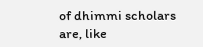of dhimmi scholars are, like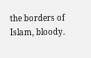the borders of Islam, bloody.